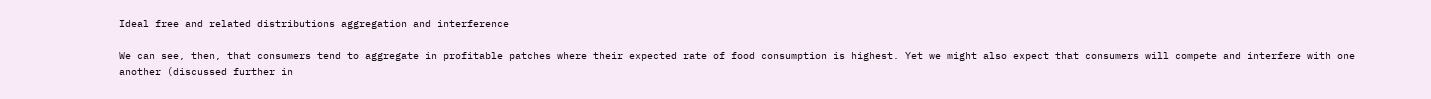Ideal free and related distributions aggregation and interference

We can see, then, that consumers tend to aggregate in profitable patches where their expected rate of food consumption is highest. Yet we might also expect that consumers will compete and interfere with one another (discussed further in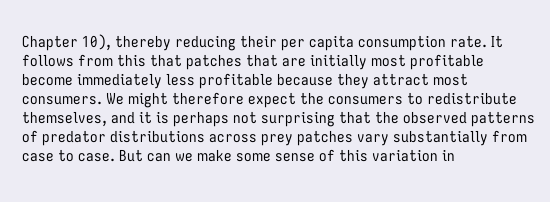Chapter 10), thereby reducing their per capita consumption rate. It follows from this that patches that are initially most profitable become immediately less profitable because they attract most consumers. We might therefore expect the consumers to redistribute themselves, and it is perhaps not surprising that the observed patterns of predator distributions across prey patches vary substantially from case to case. But can we make some sense of this variation in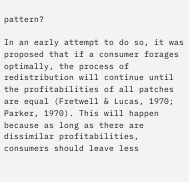pattern?

In an early attempt to do so, it was proposed that if a consumer forages optimally, the process of redistribution will continue until the profitabilities of all patches are equal (Fretwell & Lucas, 1970; Parker, 1970). This will happen because as long as there are dissimilar profitabilities, consumers should leave less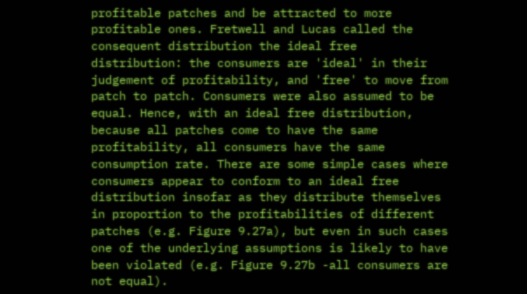profitable patches and be attracted to more profitable ones. Fretwell and Lucas called the consequent distribution the ideal free distribution: the consumers are 'ideal' in their judgement of profitability, and 'free' to move from patch to patch. Consumers were also assumed to be equal. Hence, with an ideal free distribution, because all patches come to have the same profitability, all consumers have the same consumption rate. There are some simple cases where consumers appear to conform to an ideal free distribution insofar as they distribute themselves in proportion to the profitabilities of different patches (e.g. Figure 9.27a), but even in such cases one of the underlying assumptions is likely to have been violated (e.g. Figure 9.27b -all consumers are not equal).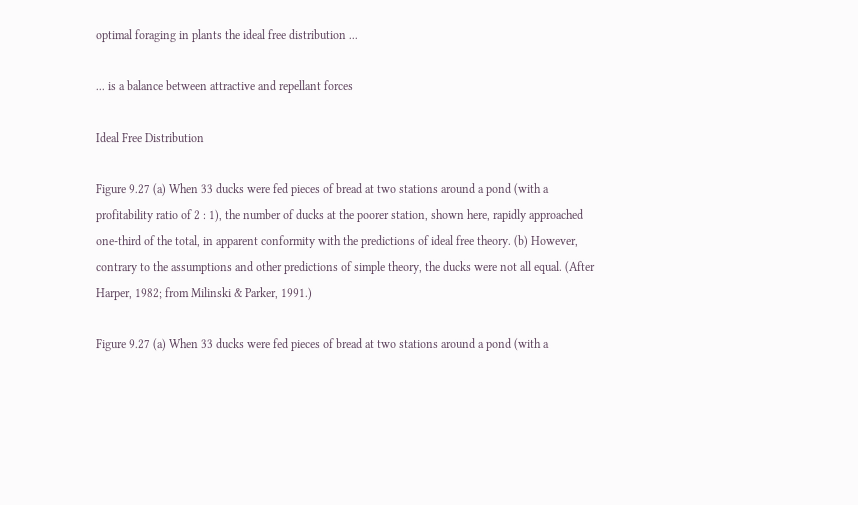optimal foraging in plants the ideal free distribution ...

... is a balance between attractive and repellant forces

Ideal Free Distribution

Figure 9.27 (a) When 33 ducks were fed pieces of bread at two stations around a pond (with a profitability ratio of 2 : 1), the number of ducks at the poorer station, shown here, rapidly approached one-third of the total, in apparent conformity with the predictions of ideal free theory. (b) However, contrary to the assumptions and other predictions of simple theory, the ducks were not all equal. (After Harper, 1982; from Milinski & Parker, 1991.)

Figure 9.27 (a) When 33 ducks were fed pieces of bread at two stations around a pond (with a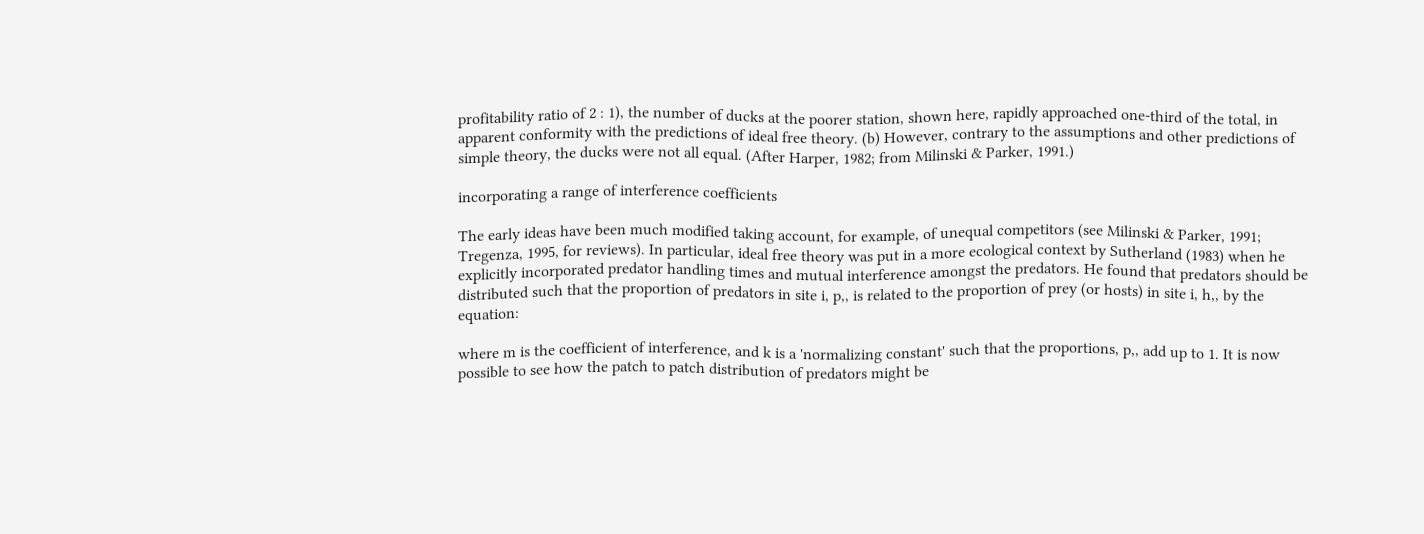profitability ratio of 2 : 1), the number of ducks at the poorer station, shown here, rapidly approached one-third of the total, in apparent conformity with the predictions of ideal free theory. (b) However, contrary to the assumptions and other predictions of simple theory, the ducks were not all equal. (After Harper, 1982; from Milinski & Parker, 1991.)

incorporating a range of interference coefficients

The early ideas have been much modified taking account, for example, of unequal competitors (see Milinski & Parker, 1991; Tregenza, 1995, for reviews). In particular, ideal free theory was put in a more ecological context by Sutherland (1983) when he explicitly incorporated predator handling times and mutual interference amongst the predators. He found that predators should be distributed such that the proportion of predators in site i, p,, is related to the proportion of prey (or hosts) in site i, h,, by the equation:

where m is the coefficient of interference, and k is a 'normalizing constant' such that the proportions, p,, add up to 1. It is now possible to see how the patch to patch distribution of predators might be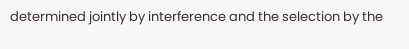determined jointly by interference and the selection by the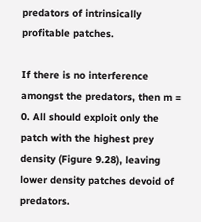predators of intrinsically profitable patches.

If there is no interference amongst the predators, then m = 0. All should exploit only the patch with the highest prey density (Figure 9.28), leaving lower density patches devoid of predators.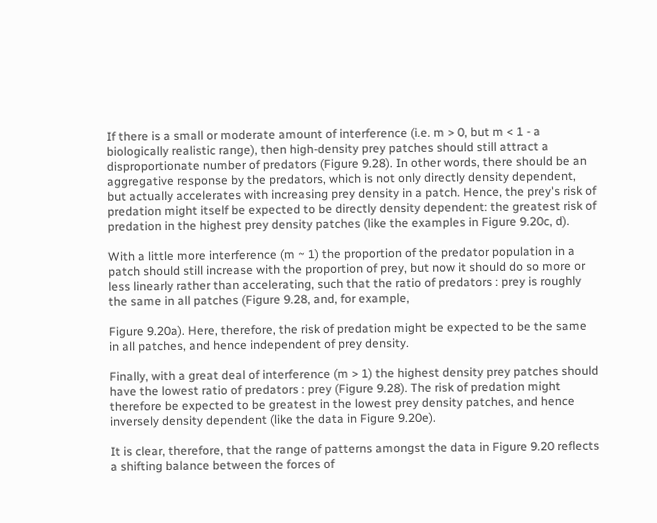If there is a small or moderate amount of interference (i.e. m > 0, but m < 1 - a biologically realistic range), then high-density prey patches should still attract a disproportionate number of predators (Figure 9.28). In other words, there should be an aggregative response by the predators, which is not only directly density dependent, but actually accelerates with increasing prey density in a patch. Hence, the prey's risk of predation might itself be expected to be directly density dependent: the greatest risk of predation in the highest prey density patches (like the examples in Figure 9.20c, d).

With a little more interference (m ~ 1) the proportion of the predator population in a patch should still increase with the proportion of prey, but now it should do so more or less linearly rather than accelerating, such that the ratio of predators : prey is roughly the same in all patches (Figure 9.28, and, for example,

Figure 9.20a). Here, therefore, the risk of predation might be expected to be the same in all patches, and hence independent of prey density.

Finally, with a great deal of interference (m > 1) the highest density prey patches should have the lowest ratio of predators : prey (Figure 9.28). The risk of predation might therefore be expected to be greatest in the lowest prey density patches, and hence inversely density dependent (like the data in Figure 9.20e).

It is clear, therefore, that the range of patterns amongst the data in Figure 9.20 reflects a shifting balance between the forces of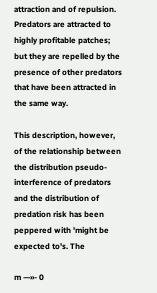attraction and of repulsion. Predators are attracted to highly profitable patches; but they are repelled by the presence of other predators that have been attracted in the same way.

This description, however, of the relationship between the distribution pseudo-interference of predators and the distribution of predation risk has been peppered with 'might be expected to's. The

m —»- 0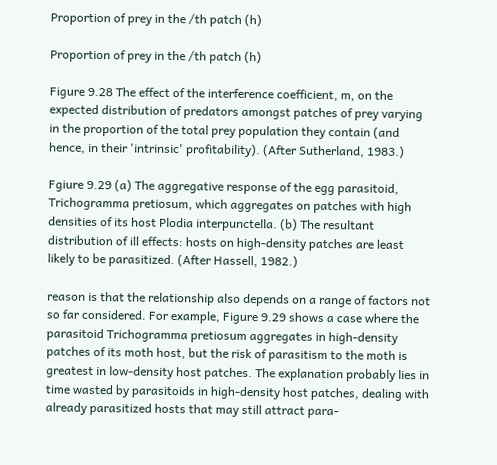Proportion of prey in the /th patch (h)

Proportion of prey in the /th patch (h)

Figure 9.28 The effect of the interference coefficient, m, on the expected distribution of predators amongst patches of prey varying in the proportion of the total prey population they contain (and hence, in their 'intrinsic' profitability). (After Sutherland, 1983.)

Fgiure 9.29 (a) The aggregative response of the egg parasitoid, Trichogramma pretiosum, which aggregates on patches with high densities of its host Plodia interpunctella. (b) The resultant distribution of ill effects: hosts on high-density patches are least likely to be parasitized. (After Hassell, 1982.)

reason is that the relationship also depends on a range of factors not so far considered. For example, Figure 9.29 shows a case where the parasitoid Trichogramma pretiosum aggregates in high-density patches of its moth host, but the risk of parasitism to the moth is greatest in low-density host patches. The explanation probably lies in time wasted by parasitoids in high-density host patches, dealing with already parasitized hosts that may still attract para-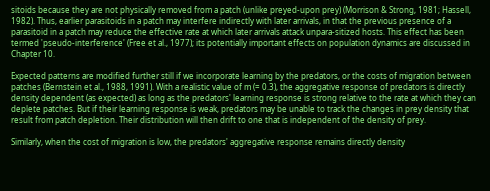sitoids because they are not physically removed from a patch (unlike preyed-upon prey) (Morrison & Strong, 1981; Hassell, 1982). Thus, earlier parasitoids in a patch may interfere indirectly with later arrivals, in that the previous presence of a parasitoid in a patch may reduce the effective rate at which later arrivals attack unpara-sitized hosts. This effect has been termed 'pseudo-interference' (Free et al., 1977); its potentially important effects on population dynamics are discussed in Chapter 10.

Expected patterns are modified further still if we incorporate learning by the predators, or the costs of migration between patches (Bernstein et al., 1988, 1991). With a realistic value of m (= 0.3), the aggregative response of predators is directly density dependent (as expected) as long as the predators' learning response is strong relative to the rate at which they can deplete patches. But if their learning response is weak, predators may be unable to track the changes in prey density that result from patch depletion. Their distribution will then drift to one that is independent of the density of prey.

Similarly, when the cost of migration is low, the predators' aggregative response remains directly density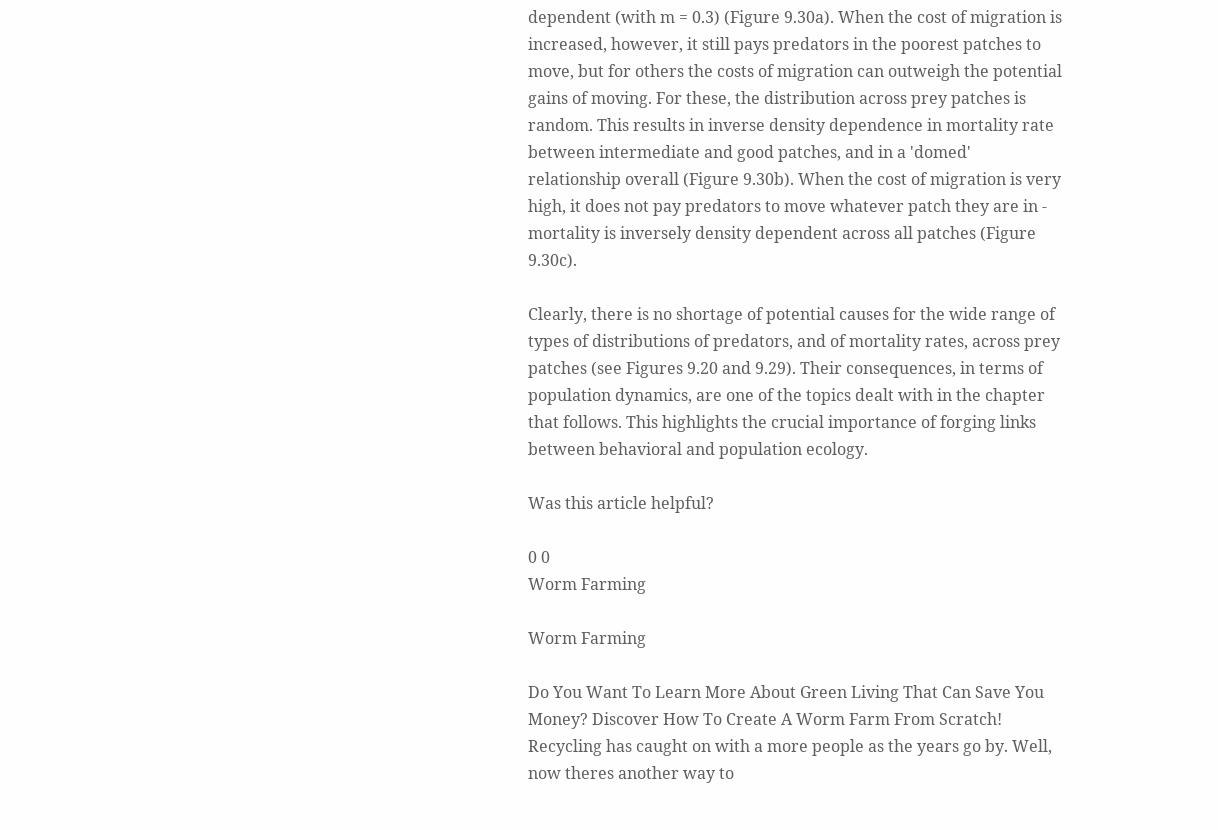dependent (with m = 0.3) (Figure 9.30a). When the cost of migration is increased, however, it still pays predators in the poorest patches to move, but for others the costs of migration can outweigh the potential gains of moving. For these, the distribution across prey patches is random. This results in inverse density dependence in mortality rate between intermediate and good patches, and in a 'domed' relationship overall (Figure 9.30b). When the cost of migration is very high, it does not pay predators to move whatever patch they are in - mortality is inversely density dependent across all patches (Figure 9.30c).

Clearly, there is no shortage of potential causes for the wide range of types of distributions of predators, and of mortality rates, across prey patches (see Figures 9.20 and 9.29). Their consequences, in terms of population dynamics, are one of the topics dealt with in the chapter that follows. This highlights the crucial importance of forging links between behavioral and population ecology.

Was this article helpful?

0 0
Worm Farming

Worm Farming

Do You Want To Learn More About Green Living That Can Save You Money? Discover How To Create A Worm Farm From Scratch! Recycling has caught on with a more people as the years go by. Well, now theres another way to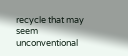recycle that may seem unconventional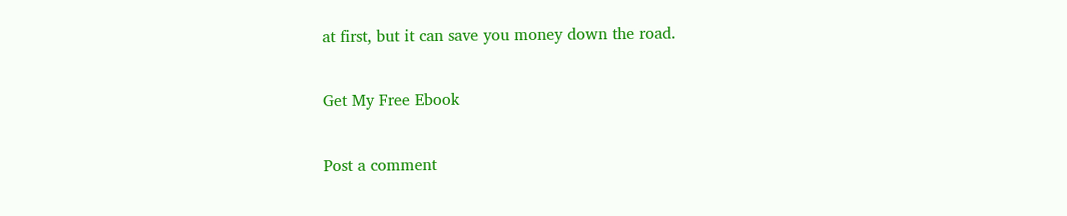at first, but it can save you money down the road.

Get My Free Ebook

Post a comment